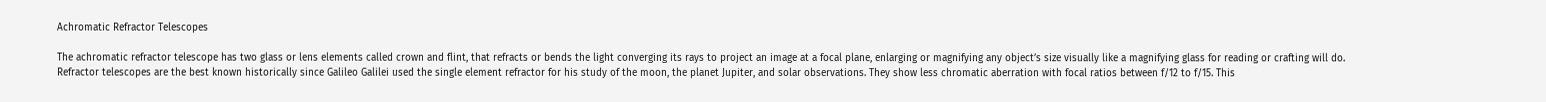Achromatic Refractor Telescopes

The achromatic refractor telescope has two glass or lens elements called crown and flint, that refracts or bends the light converging its rays to project an image at a focal plane, enlarging or magnifying any object’s size visually like a magnifying glass for reading or crafting will do. Refractor telescopes are the best known historically since Galileo Galilei used the single element refractor for his study of the moon, the planet Jupiter, and solar observations. They show less chromatic aberration with focal ratios between f/12 to f/15. This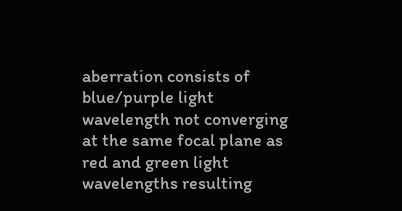aberration consists of blue/purple light wavelength not converging at the same focal plane as red and green light wavelengths resulting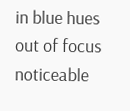in blue hues out of focus noticeable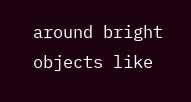around bright objects like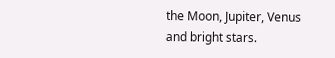the Moon, Jupiter, Venus and bright stars.